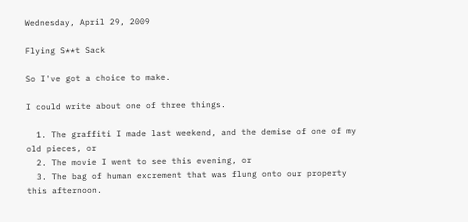Wednesday, April 29, 2009

Flying S**t Sack

So I've got a choice to make.

I could write about one of three things.

  1. The graffiti I made last weekend, and the demise of one of my old pieces, or
  2. The movie I went to see this evening, or
  3. The bag of human excrement that was flung onto our property this afternoon.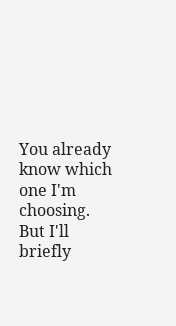You already know which one I'm choosing. But I'll briefly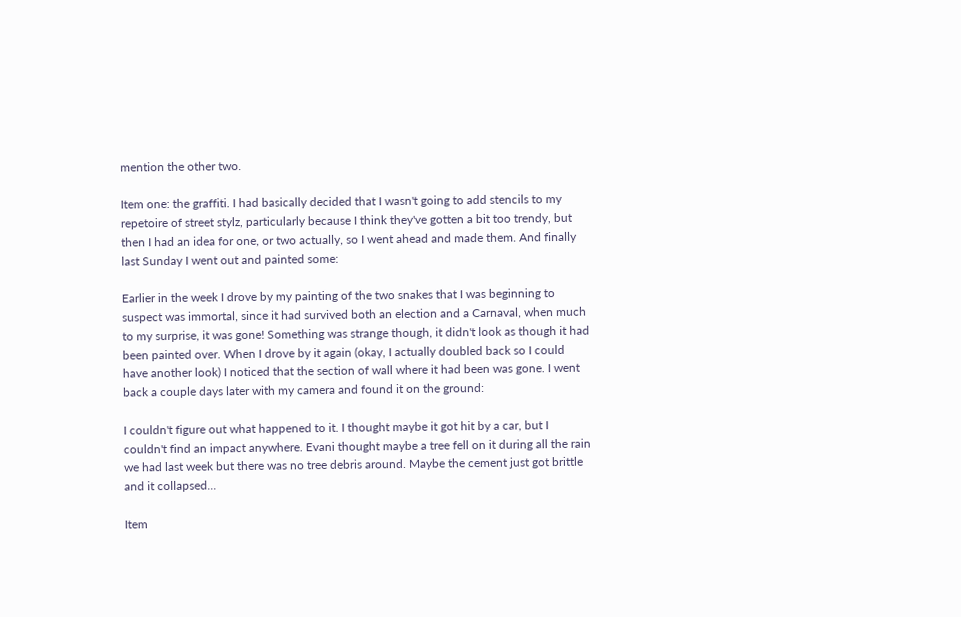mention the other two.

Item one: the graffiti. I had basically decided that I wasn't going to add stencils to my repetoire of street stylz, particularly because I think they've gotten a bit too trendy, but then I had an idea for one, or two actually, so I went ahead and made them. And finally last Sunday I went out and painted some:

Earlier in the week I drove by my painting of the two snakes that I was beginning to suspect was immortal, since it had survived both an election and a Carnaval, when much to my surprise, it was gone! Something was strange though, it didn't look as though it had been painted over. When I drove by it again (okay, I actually doubled back so I could have another look) I noticed that the section of wall where it had been was gone. I went back a couple days later with my camera and found it on the ground:

I couldn't figure out what happened to it. I thought maybe it got hit by a car, but I couldn't find an impact anywhere. Evani thought maybe a tree fell on it during all the rain we had last week but there was no tree debris around. Maybe the cement just got brittle and it collapsed...

Item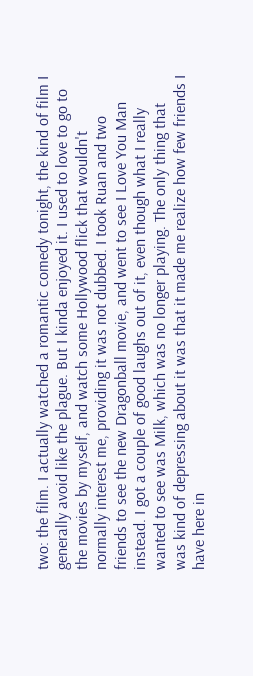two: the film. I actually watched a romantic comedy tonight, the kind of film I generally avoid like the plague. But I kinda enjoyed it. I used to love to go to the movies by myself, and watch some Hollywood flick that wouldn't normally interest me, providing it was not dubbed. I took Ruan and two friends to see the new Dragonball movie, and went to see I Love You Man instead. I got a couple of good laughs out of it, even though what I really wanted to see was Milk, which was no longer playing. The only thing that was kind of depressing about it was that it made me realize how few friends I have here in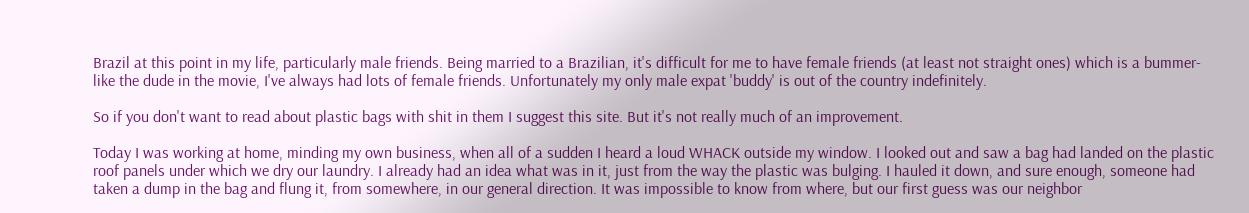Brazil at this point in my life, particularly male friends. Being married to a Brazilian, it's difficult for me to have female friends (at least not straight ones) which is a bummer- like the dude in the movie, I've always had lots of female friends. Unfortunately my only male expat 'buddy' is out of the country indefinitely.

So if you don't want to read about plastic bags with shit in them I suggest this site. But it's not really much of an improvement.

Today I was working at home, minding my own business, when all of a sudden I heard a loud WHACK outside my window. I looked out and saw a bag had landed on the plastic roof panels under which we dry our laundry. I already had an idea what was in it, just from the way the plastic was bulging. I hauled it down, and sure enough, someone had taken a dump in the bag and flung it, from somewhere, in our general direction. It was impossible to know from where, but our first guess was our neighbor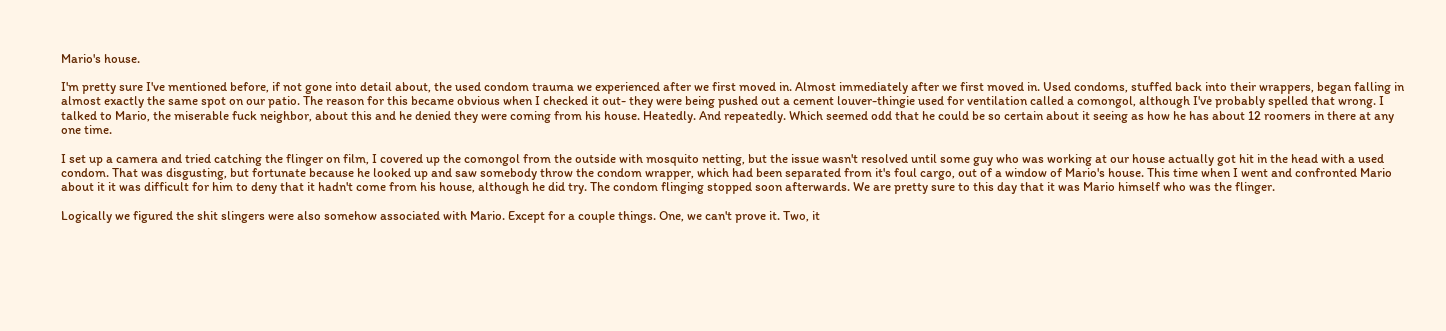Mario's house.

I'm pretty sure I've mentioned before, if not gone into detail about, the used condom trauma we experienced after we first moved in. Almost immediately after we first moved in. Used condoms, stuffed back into their wrappers, began falling in almost exactly the same spot on our patio. The reason for this became obvious when I checked it out- they were being pushed out a cement louver-thingie used for ventilation called a comongol, although I've probably spelled that wrong. I talked to Mario, the miserable fuck neighbor, about this and he denied they were coming from his house. Heatedly. And repeatedly. Which seemed odd that he could be so certain about it seeing as how he has about 12 roomers in there at any one time.

I set up a camera and tried catching the flinger on film, I covered up the comongol from the outside with mosquito netting, but the issue wasn't resolved until some guy who was working at our house actually got hit in the head with a used condom. That was disgusting, but fortunate because he looked up and saw somebody throw the condom wrapper, which had been separated from it's foul cargo, out of a window of Mario's house. This time when I went and confronted Mario about it it was difficult for him to deny that it hadn't come from his house, although he did try. The condom flinging stopped soon afterwards. We are pretty sure to this day that it was Mario himself who was the flinger.

Logically we figured the shit slingers were also somehow associated with Mario. Except for a couple things. One, we can't prove it. Two, it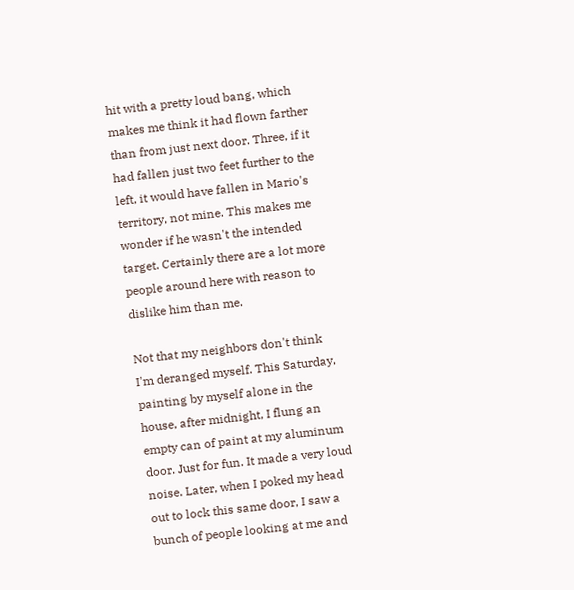hit with a pretty loud bang, which makes me think it had flown farther than from just next door. Three, if it had fallen just two feet further to the left, it would have fallen in Mario's territory, not mine. This makes me wonder if he wasn't the intended target. Certainly there are a lot more people around here with reason to dislike him than me.

Not that my neighbors don't think I'm deranged myself. This Saturday, painting by myself alone in the house, after midnight, I flung an empty can of paint at my aluminum door. Just for fun. It made a very loud noise. Later, when I poked my head out to lock this same door, I saw a bunch of people looking at me and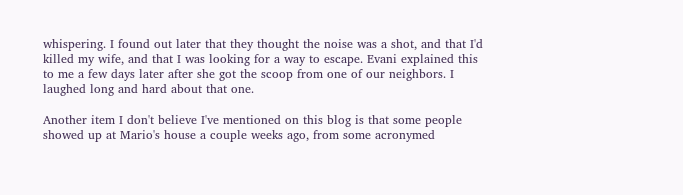whispering. I found out later that they thought the noise was a shot, and that I'd killed my wife, and that I was looking for a way to escape. Evani explained this to me a few days later after she got the scoop from one of our neighbors. I laughed long and hard about that one.

Another item I don't believe I've mentioned on this blog is that some people showed up at Mario's house a couple weeks ago, from some acronymed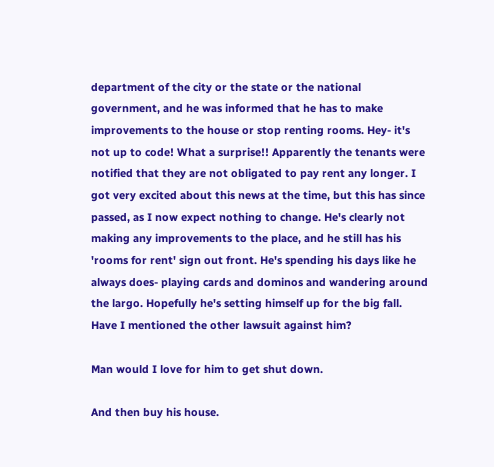department of the city or the state or the national government, and he was informed that he has to make improvements to the house or stop renting rooms. Hey- it's not up to code! What a surprise!! Apparently the tenants were notified that they are not obligated to pay rent any longer. I got very excited about this news at the time, but this has since passed, as I now expect nothing to change. He's clearly not making any improvements to the place, and he still has his 'rooms for rent' sign out front. He's spending his days like he always does- playing cards and dominos and wandering around the largo. Hopefully he's setting himself up for the big fall. Have I mentioned the other lawsuit against him?

Man would I love for him to get shut down.

And then buy his house.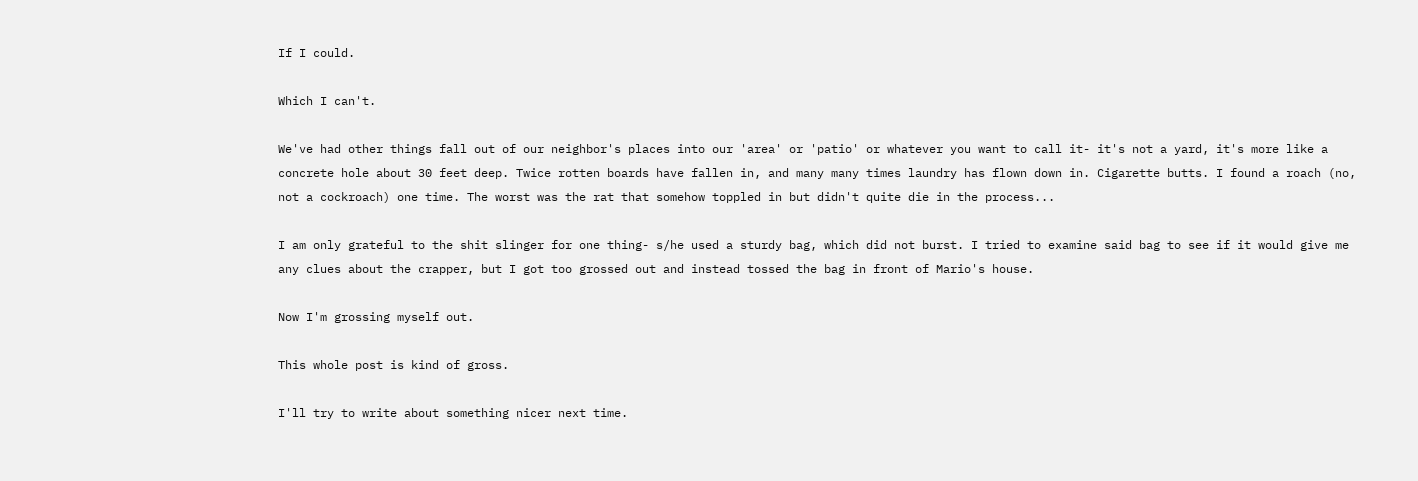If I could.

Which I can't.

We've had other things fall out of our neighbor's places into our 'area' or 'patio' or whatever you want to call it- it's not a yard, it's more like a concrete hole about 30 feet deep. Twice rotten boards have fallen in, and many many times laundry has flown down in. Cigarette butts. I found a roach (no, not a cockroach) one time. The worst was the rat that somehow toppled in but didn't quite die in the process...

I am only grateful to the shit slinger for one thing- s/he used a sturdy bag, which did not burst. I tried to examine said bag to see if it would give me any clues about the crapper, but I got too grossed out and instead tossed the bag in front of Mario's house.

Now I'm grossing myself out.

This whole post is kind of gross.

I'll try to write about something nicer next time.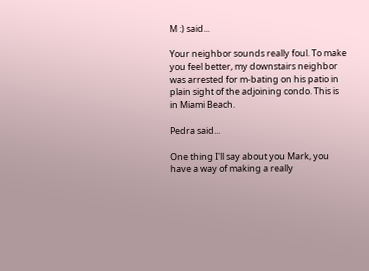M :) said...

Your neighbor sounds really foul. To make you feel better, my downstairs neighbor was arrested for m-bating on his patio in plain sight of the adjoining condo. This is in Miami Beach.

Pedra said...

One thing I'll say about you Mark, you have a way of making a really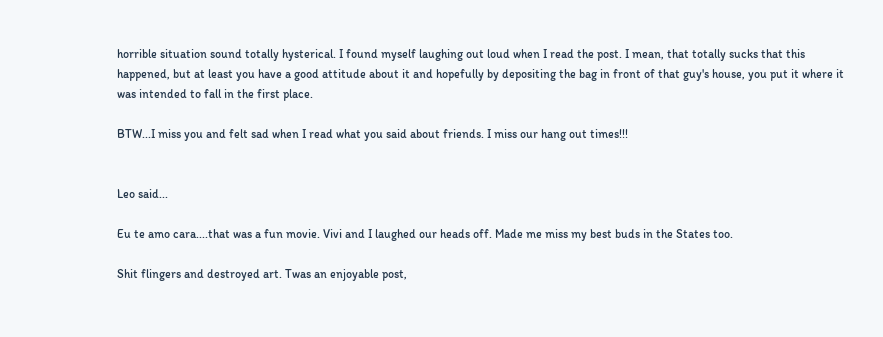horrible situation sound totally hysterical. I found myself laughing out loud when I read the post. I mean, that totally sucks that this happened, but at least you have a good attitude about it and hopefully by depositing the bag in front of that guy's house, you put it where it was intended to fall in the first place.

BTW...I miss you and felt sad when I read what you said about friends. I miss our hang out times!!!


Leo said...

Eu te amo cara....that was a fun movie. Vivi and I laughed our heads off. Made me miss my best buds in the States too.

Shit flingers and destroyed art. Twas an enjoyable post,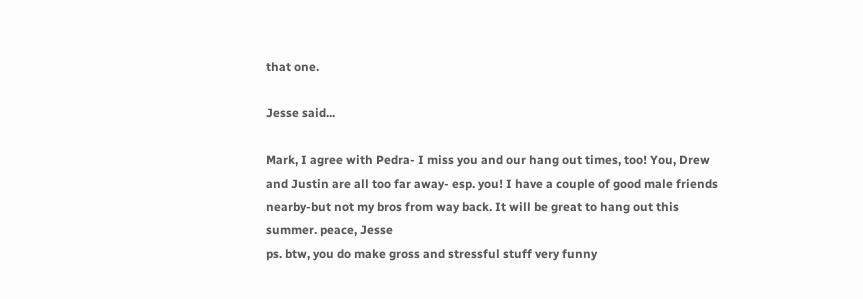that one.

Jesse said...

Mark, I agree with Pedra- I miss you and our hang out times, too! You, Drew and Justin are all too far away- esp. you! I have a couple of good male friends nearby-but not my bros from way back. It will be great to hang out this summer. peace, Jesse
ps. btw, you do make gross and stressful stuff very funny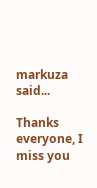markuza said...

Thanks everyone, I miss you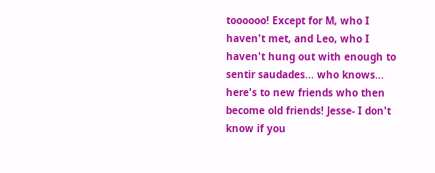toooooo! Except for M, who I haven't met, and Leo, who I haven't hung out with enough to sentir saudades... who knows... here's to new friends who then become old friends! Jesse- I don't know if you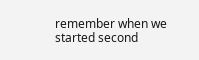remember when we started second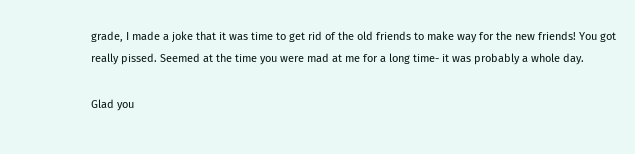grade, I made a joke that it was time to get rid of the old friends to make way for the new friends! You got really pissed. Seemed at the time you were mad at me for a long time- it was probably a whole day.

Glad you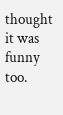thought it was funny too.